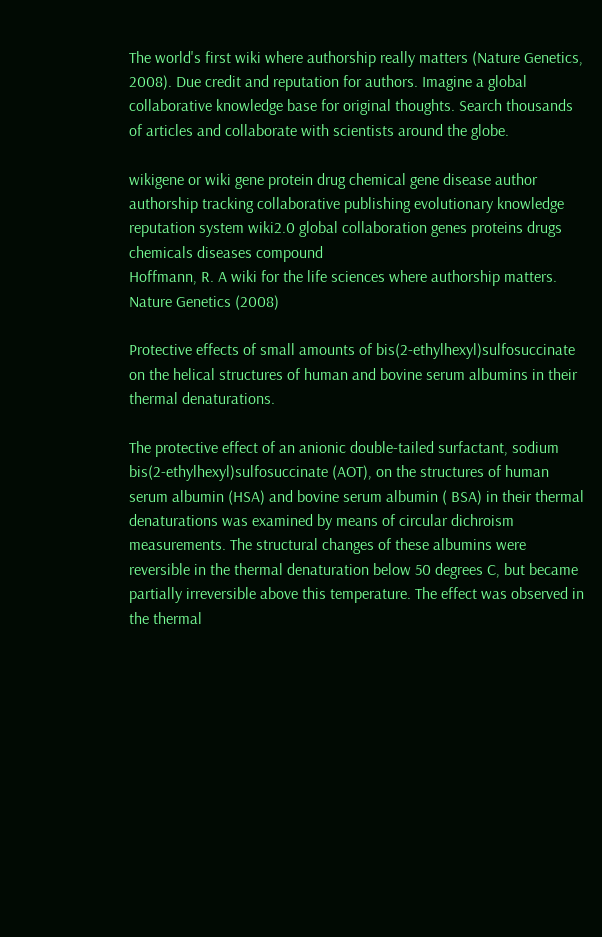The world's first wiki where authorship really matters (Nature Genetics, 2008). Due credit and reputation for authors. Imagine a global collaborative knowledge base for original thoughts. Search thousands of articles and collaborate with scientists around the globe.

wikigene or wiki gene protein drug chemical gene disease author authorship tracking collaborative publishing evolutionary knowledge reputation system wiki2.0 global collaboration genes proteins drugs chemicals diseases compound
Hoffmann, R. A wiki for the life sciences where authorship matters. Nature Genetics (2008)

Protective effects of small amounts of bis(2-ethylhexyl)sulfosuccinate on the helical structures of human and bovine serum albumins in their thermal denaturations.

The protective effect of an anionic double-tailed surfactant, sodium bis(2-ethylhexyl)sulfosuccinate (AOT), on the structures of human serum albumin (HSA) and bovine serum albumin ( BSA) in their thermal denaturations was examined by means of circular dichroism measurements. The structural changes of these albumins were reversible in the thermal denaturation below 50 degrees C, but became partially irreversible above this temperature. The effect was observed in the thermal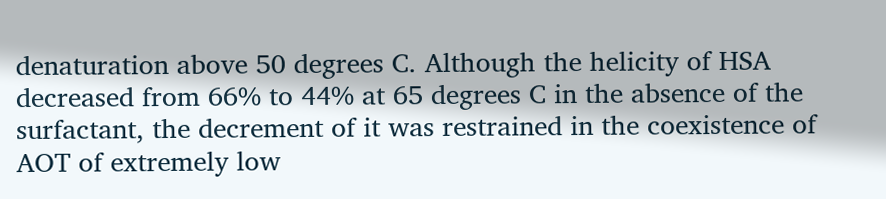denaturation above 50 degrees C. Although the helicity of HSA decreased from 66% to 44% at 65 degrees C in the absence of the surfactant, the decrement of it was restrained in the coexistence of AOT of extremely low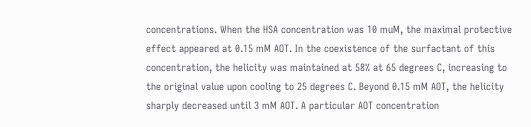concentrations. When the HSA concentration was 10 muM, the maximal protective effect appeared at 0.15 mM AOT. In the coexistence of the surfactant of this concentration, the helicity was maintained at 58% at 65 degrees C, increasing to the original value upon cooling to 25 degrees C. Beyond 0.15 mM AOT, the helicity sharply decreased until 3 mM AOT. A particular AOT concentration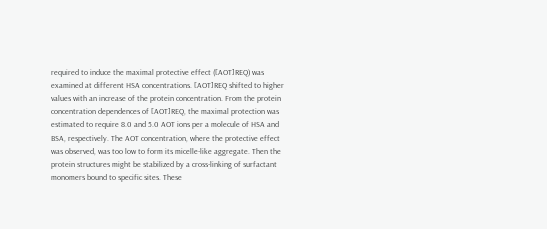required to induce the maximal protective effect ([AOT]REQ) was examined at different HSA concentrations. [AOT]REQ shifted to higher values with an increase of the protein concentration. From the protein concentration dependences of [AOT]REQ, the maximal protection was estimated to require 8.0 and 5.0 AOT ions per a molecule of HSA and BSA, respectively. The AOT concentration, where the protective effect was observed, was too low to form its micelle-like aggregate. Then the protein structures might be stabilized by a cross-linking of surfactant monomers bound to specific sites. These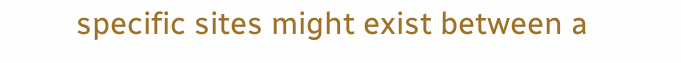specific sites might exist between a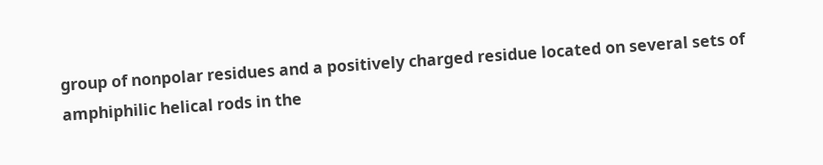group of nonpolar residues and a positively charged residue located on several sets of amphiphilic helical rods in the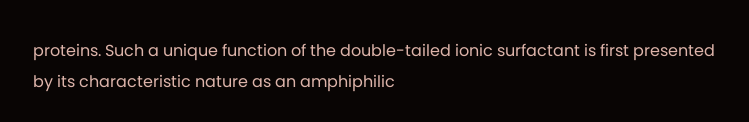proteins. Such a unique function of the double-tailed ionic surfactant is first presented by its characteristic nature as an amphiphilic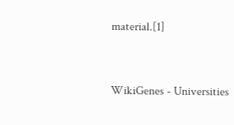material.[1]


WikiGenes - Universities